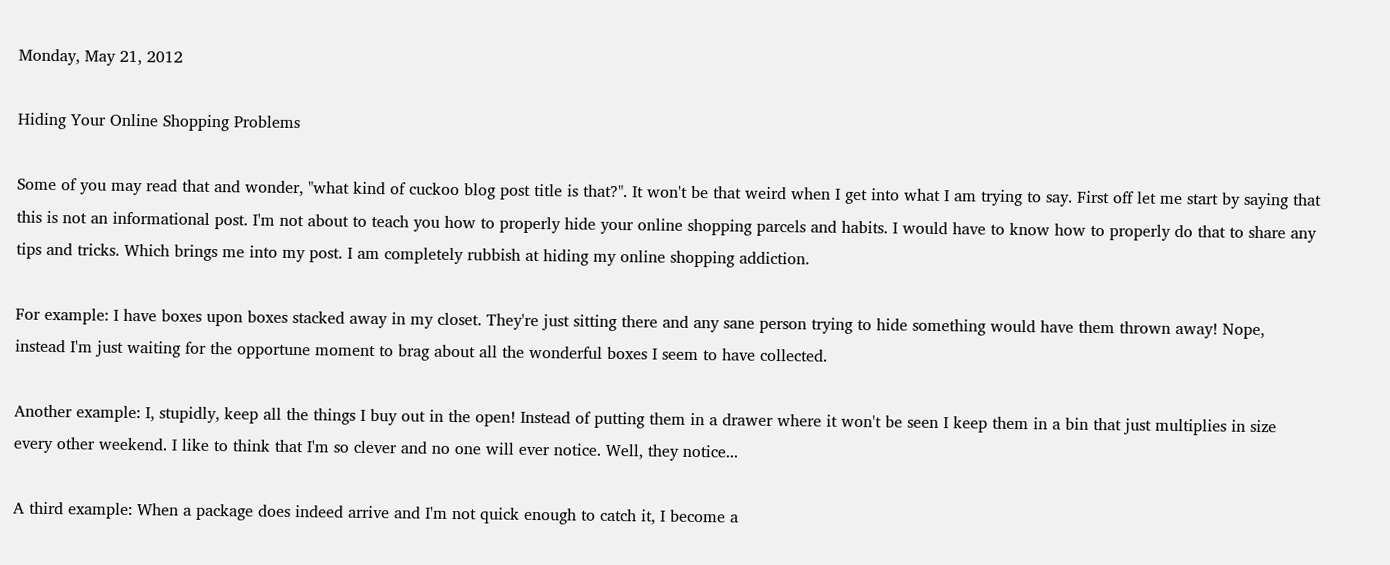Monday, May 21, 2012

Hiding Your Online Shopping Problems

Some of you may read that and wonder, "what kind of cuckoo blog post title is that?". It won't be that weird when I get into what I am trying to say. First off let me start by saying that this is not an informational post. I'm not about to teach you how to properly hide your online shopping parcels and habits. I would have to know how to properly do that to share any tips and tricks. Which brings me into my post. I am completely rubbish at hiding my online shopping addiction.

For example: I have boxes upon boxes stacked away in my closet. They're just sitting there and any sane person trying to hide something would have them thrown away! Nope, instead I'm just waiting for the opportune moment to brag about all the wonderful boxes I seem to have collected.

Another example: I, stupidly, keep all the things I buy out in the open! Instead of putting them in a drawer where it won't be seen I keep them in a bin that just multiplies in size every other weekend. I like to think that I'm so clever and no one will ever notice. Well, they notice...

A third example: When a package does indeed arrive and I'm not quick enough to catch it, I become a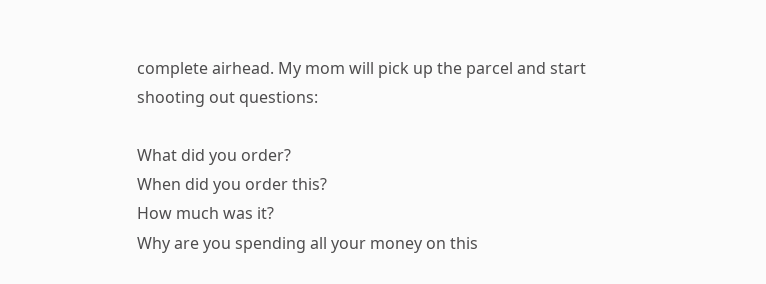complete airhead. My mom will pick up the parcel and start shooting out questions:

What did you order?
When did you order this?
How much was it?
Why are you spending all your money on this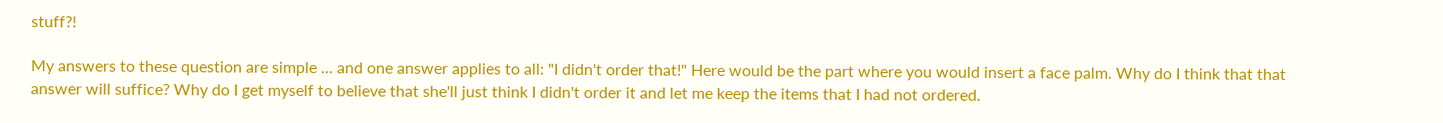stuff?!

My answers to these question are simple ... and one answer applies to all: "I didn't order that!" Here would be the part where you would insert a face palm. Why do I think that that answer will suffice? Why do I get myself to believe that she'll just think I didn't order it and let me keep the items that I had not ordered.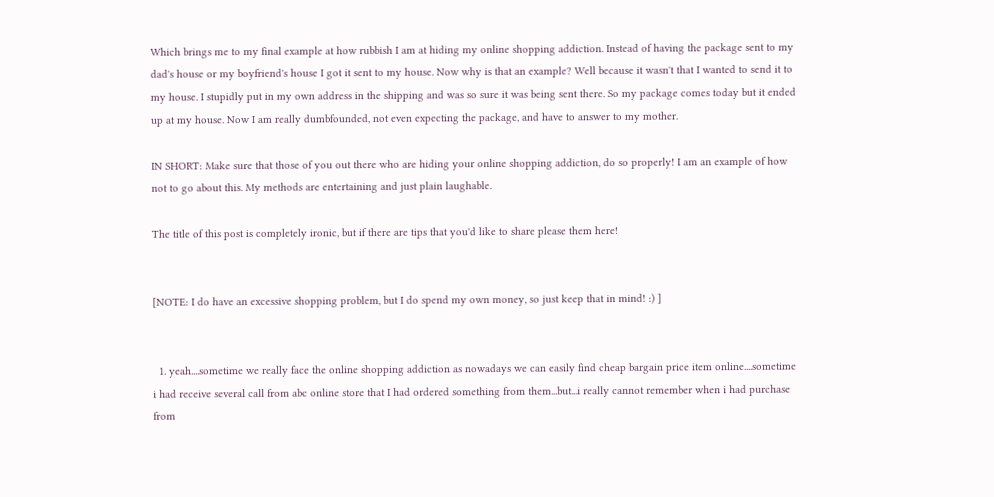Which brings me to my final example at how rubbish I am at hiding my online shopping addiction. Instead of having the package sent to my dad's house or my boyfriend's house I got it sent to my house. Now why is that an example? Well because it wasn't that I wanted to send it to my house. I stupidly put in my own address in the shipping and was so sure it was being sent there. So my package comes today but it ended up at my house. Now I am really dumbfounded, not even expecting the package, and have to answer to my mother.

IN SHORT: Make sure that those of you out there who are hiding your online shopping addiction, do so properly! I am an example of how not to go about this. My methods are entertaining and just plain laughable.

The title of this post is completely ironic, but if there are tips that you'd like to share please them here!


[NOTE: I do have an excessive shopping problem, but I do spend my own money, so just keep that in mind! :) ]


  1. yeah....sometime we really face the online shopping addiction as nowadays we can easily find cheap bargain price item online....sometime i had receive several call from abc online store that I had ordered something from them...but...i really cannot remember when i had purchase from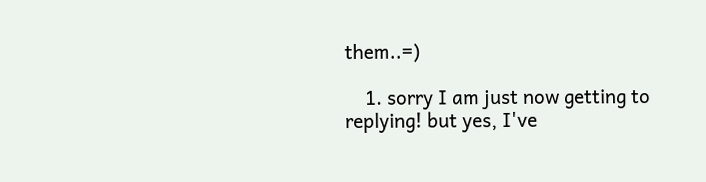them..=)

    1. sorry I am just now getting to replying! but yes, I've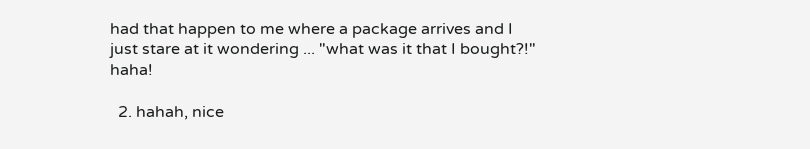had that happen to me where a package arrives and I just stare at it wondering ... "what was it that I bought?!" haha!

  2. hahah, nice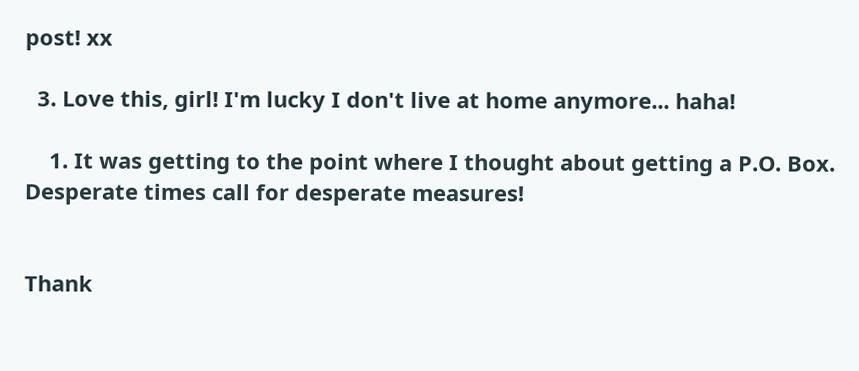post! xx

  3. Love this, girl! I'm lucky I don't live at home anymore... haha!

    1. It was getting to the point where I thought about getting a P.O. Box. Desperate times call for desperate measures!


Thank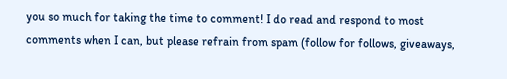you so much for taking the time to comment! I do read and respond to most comments when I can, but please refrain from spam (follow for follows, giveaways,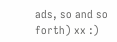ads, so and so forth) xx :)